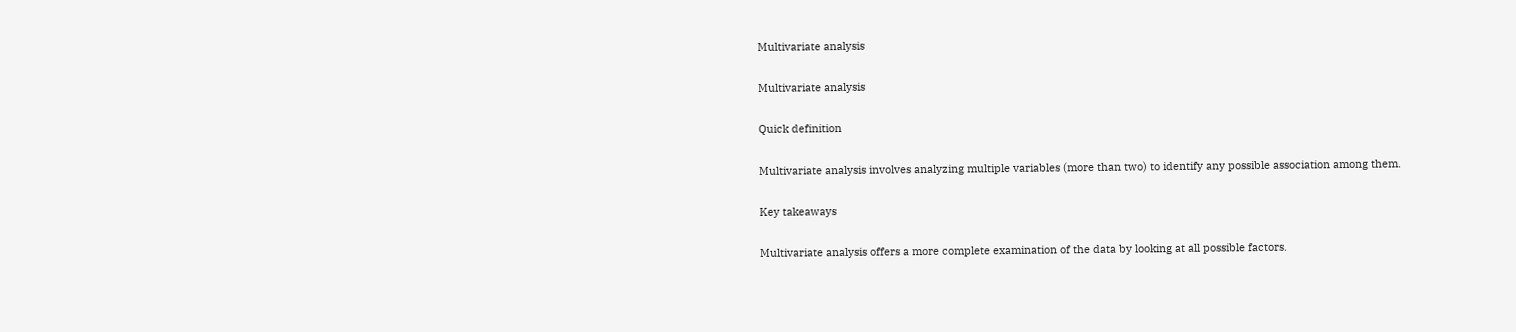Multivariate analysis

Multivariate analysis

Quick definition

Multivariate analysis involves analyzing multiple variables (more than two) to identify any possible association among them.

Key takeaways

Multivariate analysis offers a more complete examination of the data by looking at all possible factors.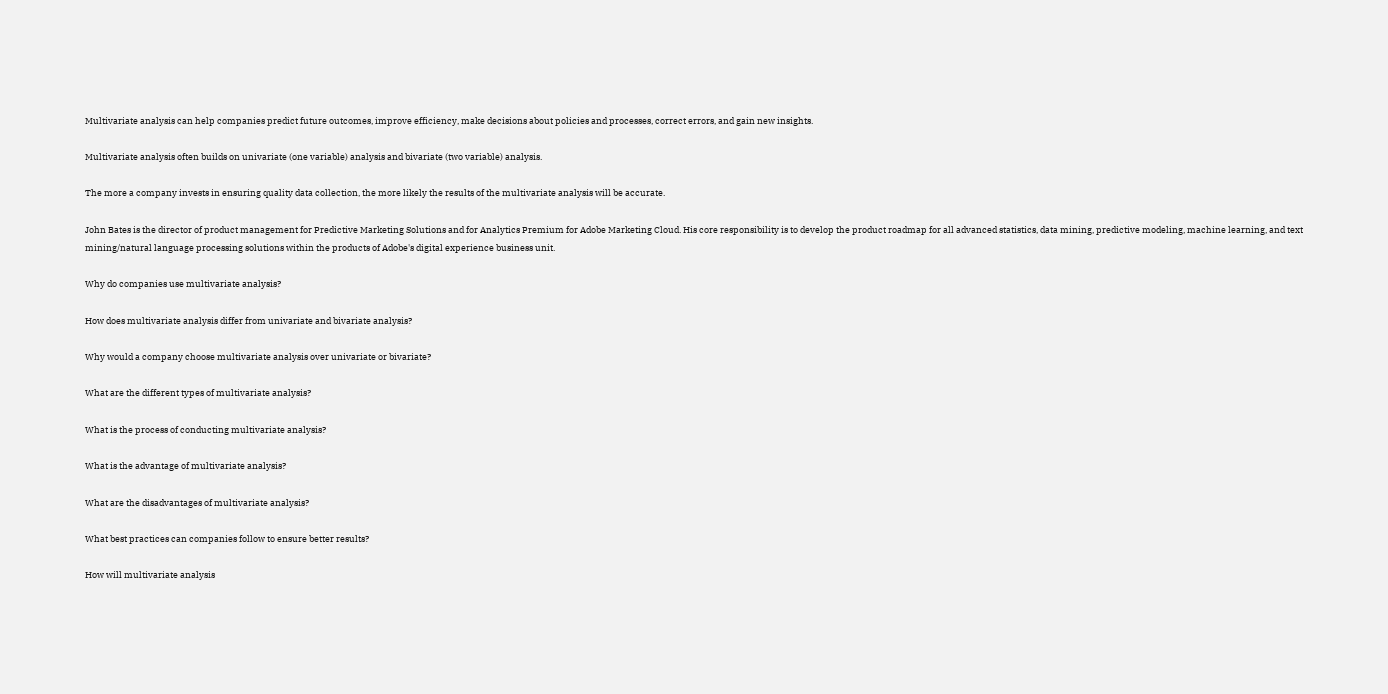Multivariate analysis can help companies predict future outcomes, improve efficiency, make decisions about policies and processes, correct errors, and gain new insights.

Multivariate analysis often builds on univariate (one variable) analysis and bivariate (two variable) analysis.

The more a company invests in ensuring quality data collection, the more likely the results of the multivariate analysis will be accurate.

John Bates is the director of product management for Predictive Marketing Solutions and for Analytics Premium for Adobe Marketing Cloud. His core responsibility is to develop the product roadmap for all advanced statistics, data mining, predictive modeling, machine learning, and text mining/natural language processing solutions within the products of Adobe's digital experience business unit.

Why do companies use multivariate analysis?

How does multivariate analysis differ from univariate and bivariate analysis?

Why would a company choose multivariate analysis over univariate or bivariate?

What are the different types of multivariate analysis?

What is the process of conducting multivariate analysis?

What is the advantage of multivariate analysis?

What are the disadvantages of multivariate analysis?

What best practices can companies follow to ensure better results?

How will multivariate analysis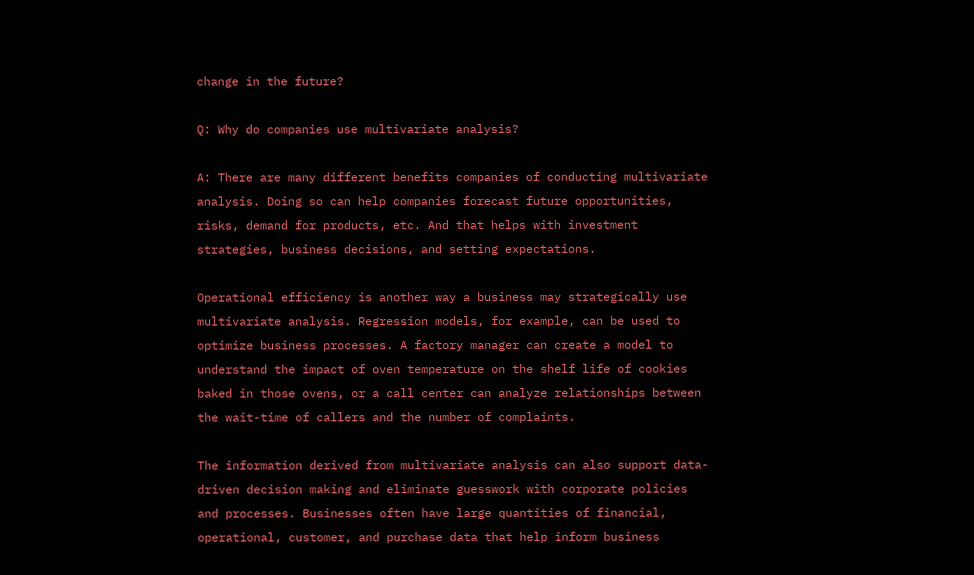change in the future?

Q: Why do companies use multivariate analysis?

A: There are many different benefits companies of conducting multivariate analysis. Doing so can help companies forecast future opportunities, risks, demand for products, etc. And that helps with investment strategies, business decisions, and setting expectations.

Operational efficiency is another way a business may strategically use multivariate analysis. Regression models, for example, can be used to optimize business processes. A factory manager can create a model to understand the impact of oven temperature on the shelf life of cookies baked in those ovens, or a call center can analyze relationships between the wait-time of callers and the number of complaints.

The information derived from multivariate analysis can also support data-driven decision making and eliminate guesswork with corporate policies and processes. Businesses often have large quantities of financial, operational, customer, and purchase data that help inform business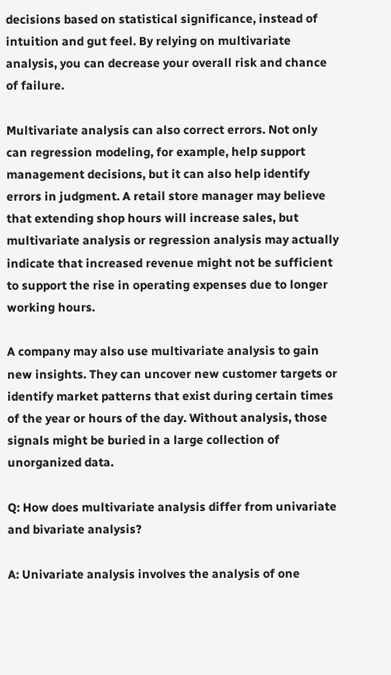decisions based on statistical significance, instead of intuition and gut feel. By relying on multivariate analysis, you can decrease your overall risk and chance of failure.

Multivariate analysis can also correct errors. Not only can regression modeling, for example, help support management decisions, but it can also help identify errors in judgment. A retail store manager may believe that extending shop hours will increase sales, but multivariate analysis or regression analysis may actually indicate that increased revenue might not be sufficient to support the rise in operating expenses due to longer working hours.

A company may also use multivariate analysis to gain new insights. They can uncover new customer targets or identify market patterns that exist during certain times of the year or hours of the day. Without analysis, those signals might be buried in a large collection of unorganized data.

Q: How does multivariate analysis differ from univariate and bivariate analysis?

A: Univariate analysis involves the analysis of one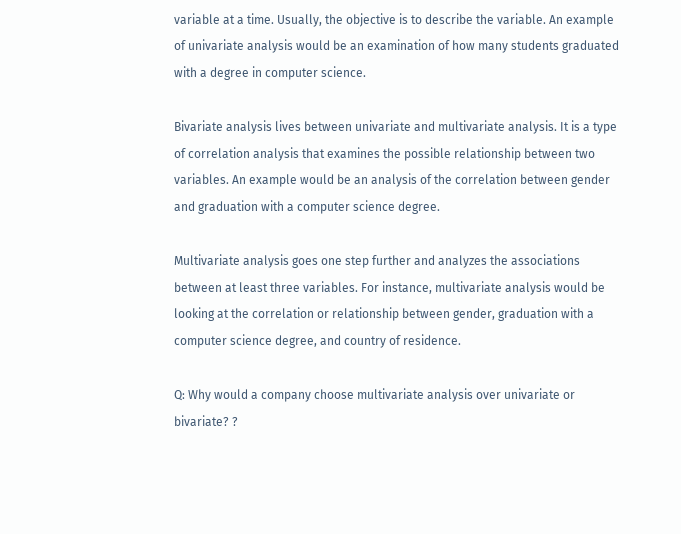variable at a time. Usually, the objective is to describe the variable. An example of univariate analysis would be an examination of how many students graduated with a degree in computer science.

Bivariate analysis lives between univariate and multivariate analysis. It is a type of correlation analysis that examines the possible relationship between two variables. An example would be an analysis of the correlation between gender and graduation with a computer science degree.

Multivariate analysis goes one step further and analyzes the associations between at least three variables. For instance, multivariate analysis would be looking at the correlation or relationship between gender, graduation with a computer science degree, and country of residence.

Q: Why would a company choose multivariate analysis over univariate or bivariate? ?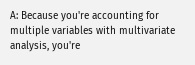A: Because you're accounting for multiple variables with multivariate analysis, you're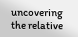uncovering the relative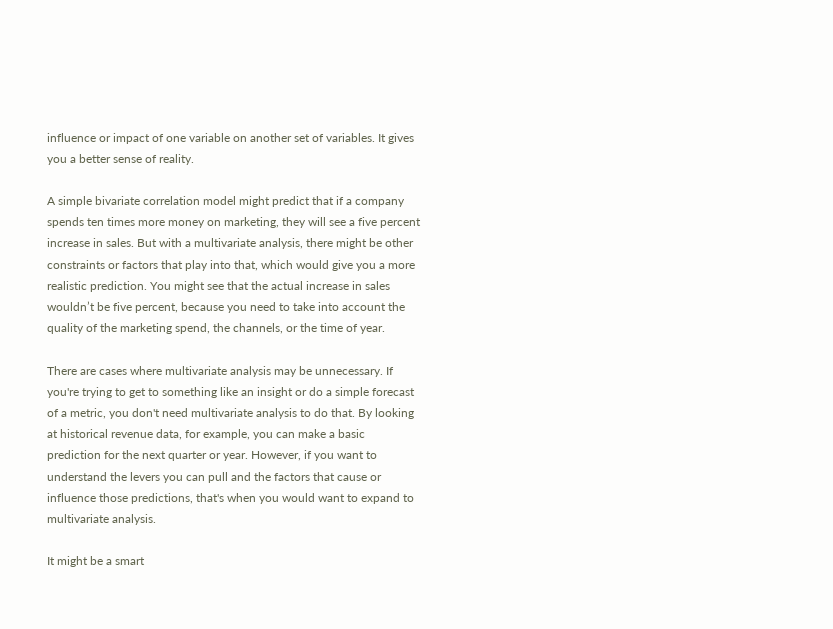influence or impact of one variable on another set of variables. It gives you a better sense of reality.

A simple bivariate correlation model might predict that if a company spends ten times more money on marketing, they will see a five percent increase in sales. But with a multivariate analysis, there might be other constraints or factors that play into that, which would give you a more realistic prediction. You might see that the actual increase in sales wouldn’t be five percent, because you need to take into account the quality of the marketing spend, the channels, or the time of year.

There are cases where multivariate analysis may be unnecessary. If you're trying to get to something like an insight or do a simple forecast of a metric, you don't need multivariate analysis to do that. By looking at historical revenue data, for example, you can make a basic prediction for the next quarter or year. However, if you want to understand the levers you can pull and the factors that cause or influence those predictions, that's when you would want to expand to multivariate analysis.

It might be a smart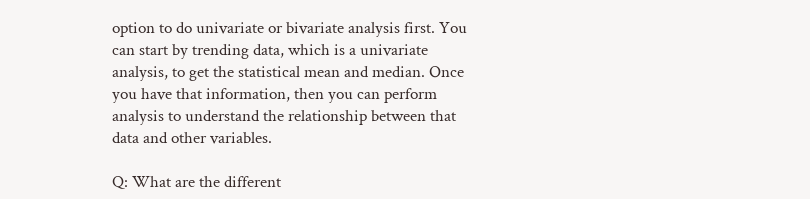option to do univariate or bivariate analysis first. You can start by trending data, which is a univariate analysis, to get the statistical mean and median. Once you have that information, then you can perform analysis to understand the relationship between that data and other variables.

Q: What are the different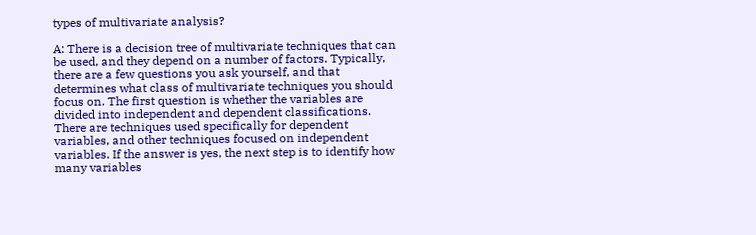types of multivariate analysis?

A: There is a decision tree of multivariate techniques that can be used, and they depend on a number of factors. Typically, there are a few questions you ask yourself, and that determines what class of multivariate techniques you should focus on. The first question is whether the variables are divided into independent and dependent classifications. There are techniques used specifically for dependent variables, and other techniques focused on independent variables. If the answer is yes, the next step is to identify how many variables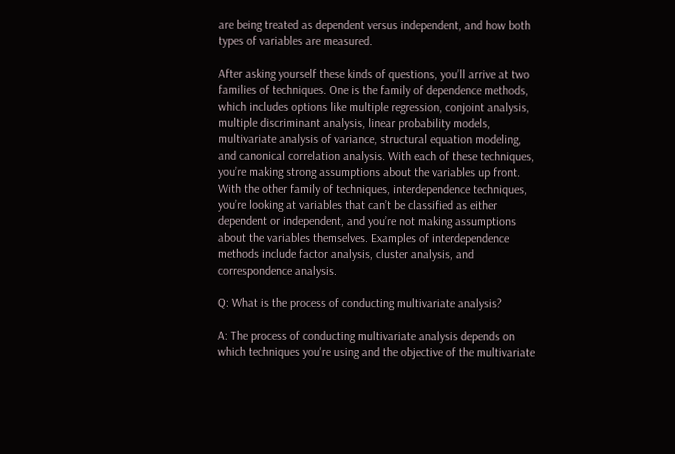are being treated as dependent versus independent, and how both types of variables are measured.

After asking yourself these kinds of questions, you’ll arrive at two families of techniques. One is the family of dependence methods, which includes options like multiple regression, conjoint analysis, multiple discriminant analysis, linear probability models, multivariate analysis of variance, structural equation modeling, and canonical correlation analysis. With each of these techniques, you’re making strong assumptions about the variables up front. With the other family of techniques, interdependence techniques, you’re looking at variables that can’t be classified as either dependent or independent, and you’re not making assumptions about the variables themselves. Examples of interdependence methods include factor analysis, cluster analysis, and correspondence analysis.

Q: What is the process of conducting multivariate analysis?

A: The process of conducting multivariate analysis depends on which techniques you're using and the objective of the multivariate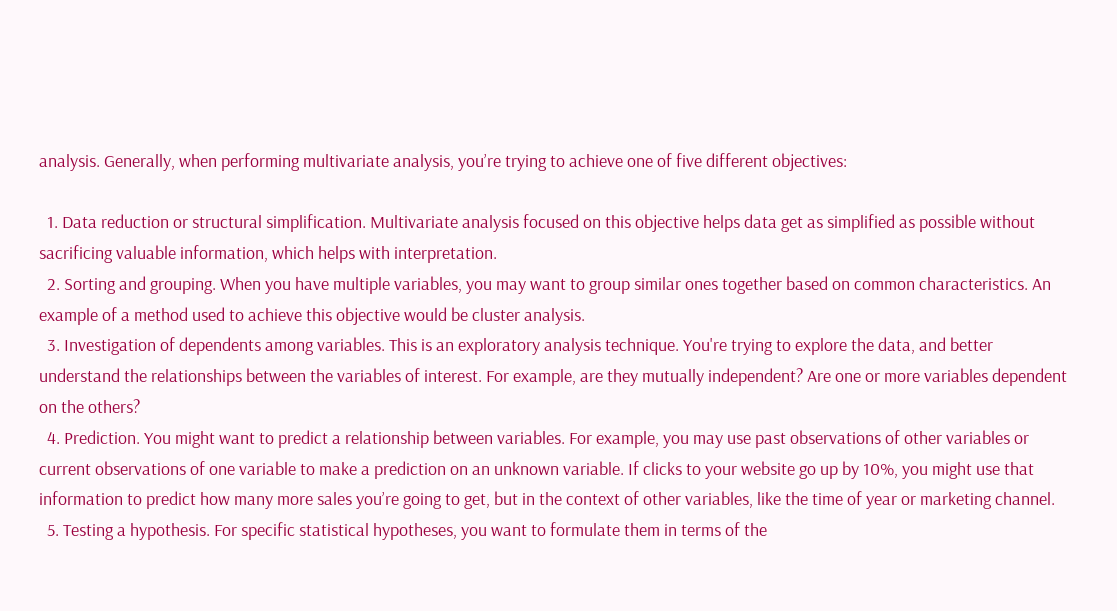analysis. Generally, when performing multivariate analysis, you’re trying to achieve one of five different objectives:

  1. Data reduction or structural simplification. Multivariate analysis focused on this objective helps data get as simplified as possible without sacrificing valuable information, which helps with interpretation.
  2. Sorting and grouping. When you have multiple variables, you may want to group similar ones together based on common characteristics. An example of a method used to achieve this objective would be cluster analysis.
  3. Investigation of dependents among variables. This is an exploratory analysis technique. You're trying to explore the data, and better understand the relationships between the variables of interest. For example, are they mutually independent? Are one or more variables dependent on the others?
  4. Prediction. You might want to predict a relationship between variables. For example, you may use past observations of other variables or current observations of one variable to make a prediction on an unknown variable. If clicks to your website go up by 10%, you might use that information to predict how many more sales you’re going to get, but in the context of other variables, like the time of year or marketing channel.
  5. Testing a hypothesis. For specific statistical hypotheses, you want to formulate them in terms of the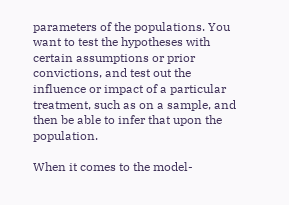parameters of the populations. You want to test the hypotheses with certain assumptions or prior convictions, and test out the influence or impact of a particular treatment, such as on a sample, and then be able to infer that upon the population.

When it comes to the model-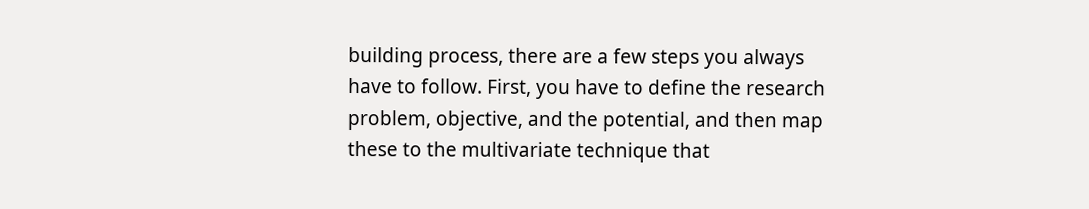building process, there are a few steps you always have to follow. First, you have to define the research problem, objective, and the potential, and then map these to the multivariate technique that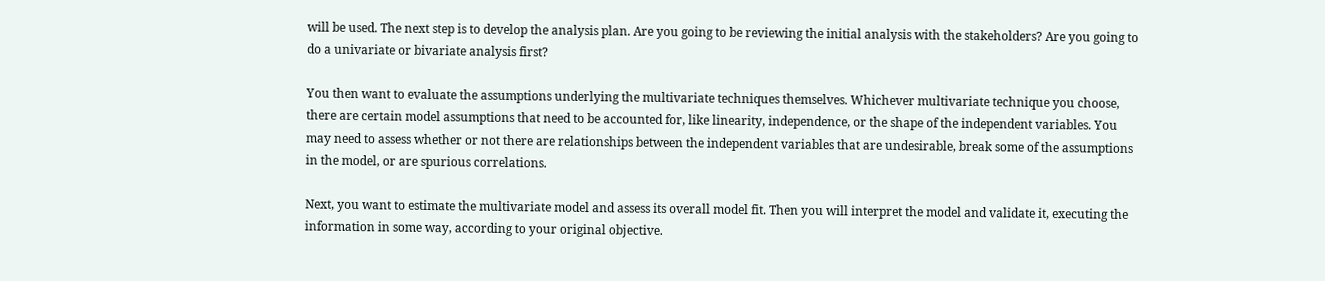will be used. The next step is to develop the analysis plan. Are you going to be reviewing the initial analysis with the stakeholders? Are you going to do a univariate or bivariate analysis first?

You then want to evaluate the assumptions underlying the multivariate techniques themselves. Whichever multivariate technique you choose, there are certain model assumptions that need to be accounted for, like linearity, independence, or the shape of the independent variables. You may need to assess whether or not there are relationships between the independent variables that are undesirable, break some of the assumptions in the model, or are spurious correlations.

Next, you want to estimate the multivariate model and assess its overall model fit. Then you will interpret the model and validate it, executing the information in some way, according to your original objective.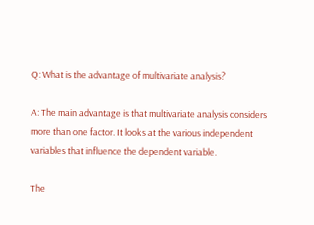Q: What is the advantage of multivariate analysis?

A: The main advantage is that multivariate analysis considers more than one factor. It looks at the various independent variables that influence the dependent variable.

The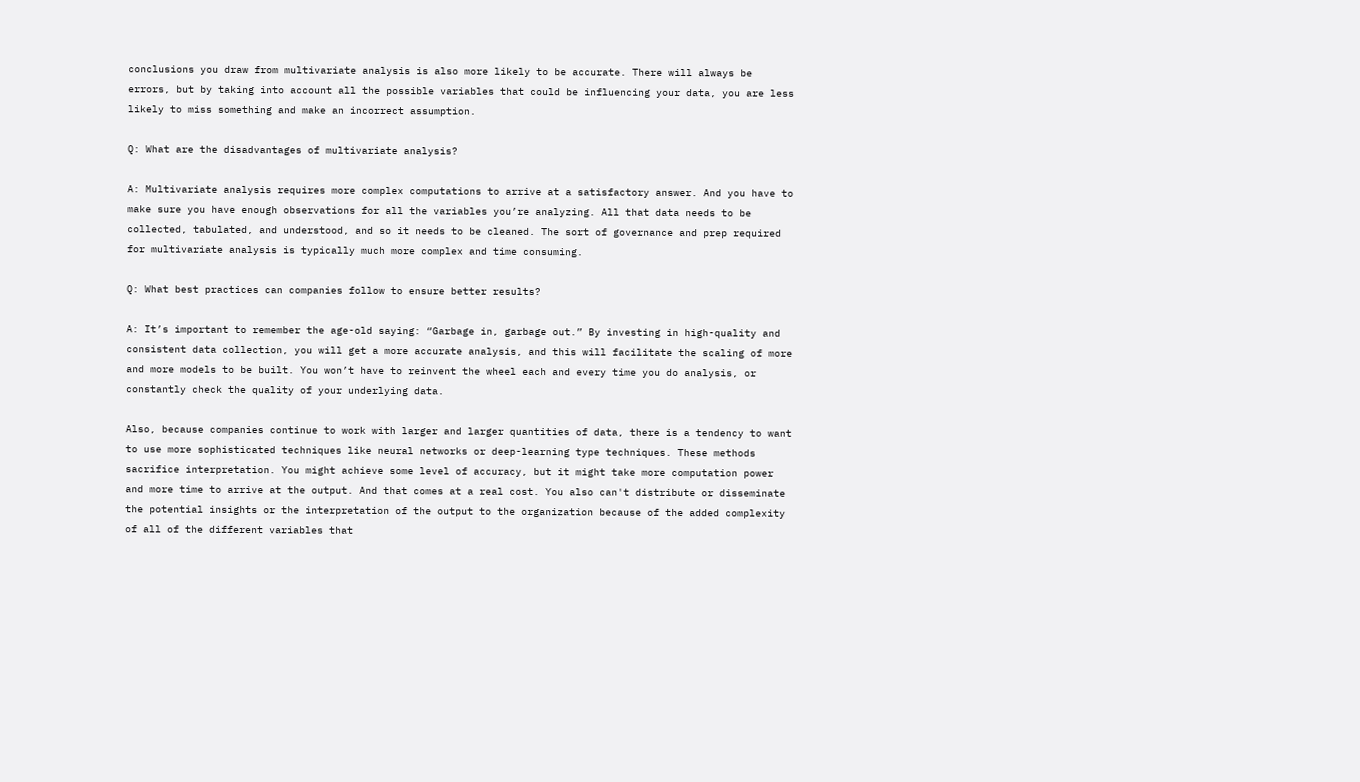conclusions you draw from multivariate analysis is also more likely to be accurate. There will always be errors, but by taking into account all the possible variables that could be influencing your data, you are less likely to miss something and make an incorrect assumption.

Q: What are the disadvantages of multivariate analysis?

A: Multivariate analysis requires more complex computations to arrive at a satisfactory answer. And you have to make sure you have enough observations for all the variables you’re analyzing. All that data needs to be collected, tabulated, and understood, and so it needs to be cleaned. The sort of governance and prep required for multivariate analysis is typically much more complex and time consuming.

Q: What best practices can companies follow to ensure better results?

A: It’s important to remember the age-old saying: “Garbage in, garbage out.” By investing in high-quality and consistent data collection, you will get a more accurate analysis, and this will facilitate the scaling of more and more models to be built. You won’t have to reinvent the wheel each and every time you do analysis, or constantly check the quality of your underlying data.

Also, because companies continue to work with larger and larger quantities of data, there is a tendency to want to use more sophisticated techniques like neural networks or deep-learning type techniques. These methods sacrifice interpretation. You might achieve some level of accuracy, but it might take more computation power and more time to arrive at the output. And that comes at a real cost. You also can't distribute or disseminate the potential insights or the interpretation of the output to the organization because of the added complexity of all of the different variables that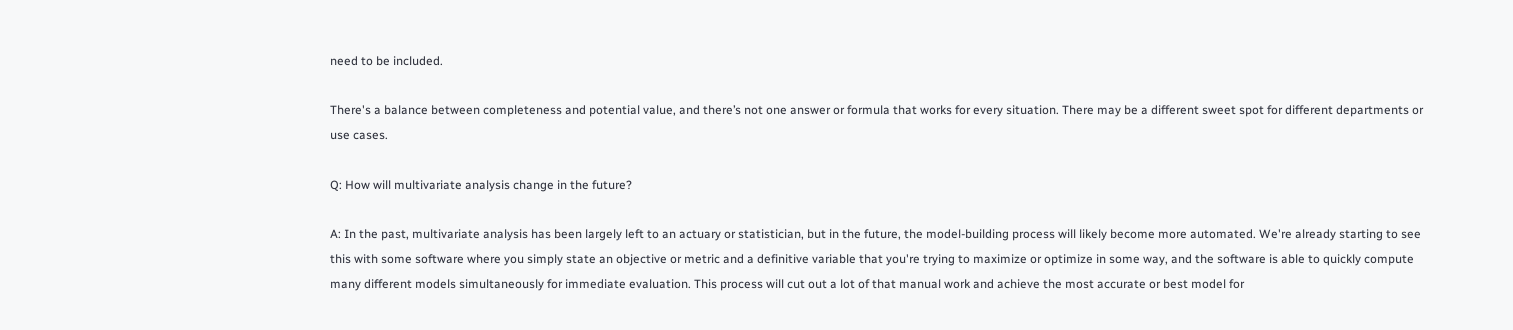need to be included.

There's a balance between completeness and potential value, and there’s not one answer or formula that works for every situation. There may be a different sweet spot for different departments or use cases.

Q: How will multivariate analysis change in the future?

A: In the past, multivariate analysis has been largely left to an actuary or statistician, but in the future, the model-building process will likely become more automated. We're already starting to see this with some software where you simply state an objective or metric and a definitive variable that you're trying to maximize or optimize in some way, and the software is able to quickly compute many different models simultaneously for immediate evaluation. This process will cut out a lot of that manual work and achieve the most accurate or best model for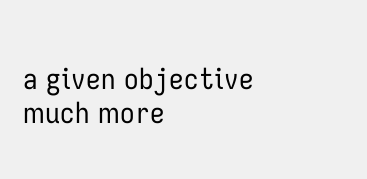a given objective much more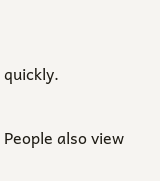quickly.

People also view